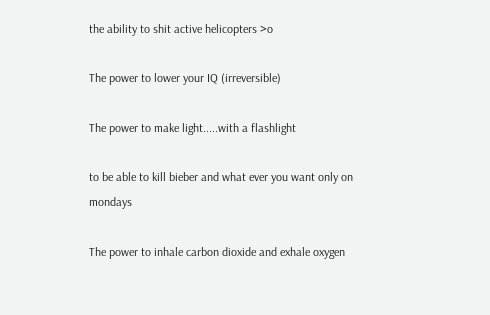the ability to shit active helicopters >o

The power to lower your IQ (irreversible)

The power to make light.....with a flashlight

to be able to kill bieber and what ever you want only on mondays

The power to inhale carbon dioxide and exhale oxygen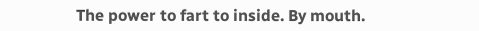The power to fart to inside. By mouth.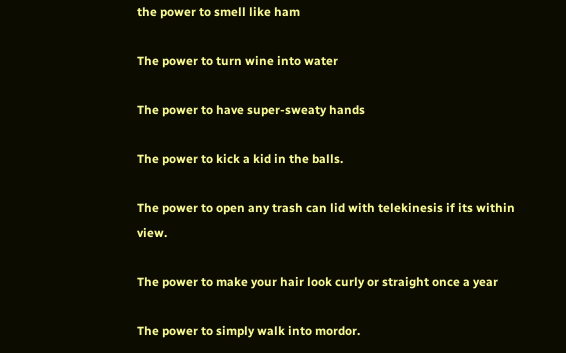the power to smell like ham

The power to turn wine into water

The power to have super-sweaty hands

The power to kick a kid in the balls.

The power to open any trash can lid with telekinesis if its within view.

The power to make your hair look curly or straight once a year

The power to simply walk into mordor.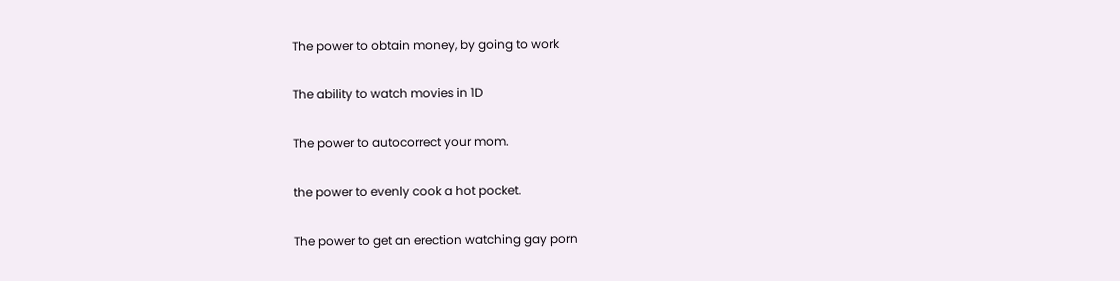The power to obtain money, by going to work

The ability to watch movies in 1D

The power to autocorrect your mom.

the power to evenly cook a hot pocket.

The power to get an erection watching gay porn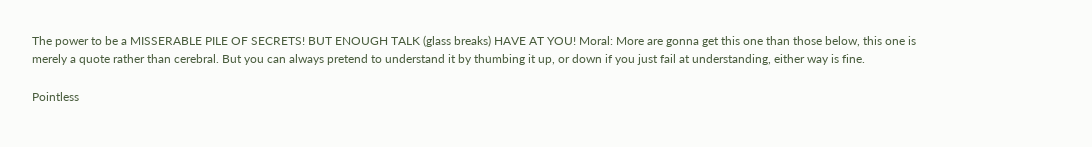The power to be a MISSERABLE PILE OF SECRETS! BUT ENOUGH TALK (glass breaks) HAVE AT YOU! Moral: More are gonna get this one than those below, this one is merely a quote rather than cerebral. But you can always pretend to understand it by thumbing it up, or down if you just fail at understanding, either way is fine.

Pointless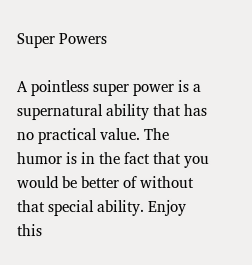Super Powers

A pointless super power is a supernatural ability that has no practical value. The humor is in the fact that you would be better of without that special ability. Enjoy this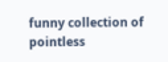funny collection of pointless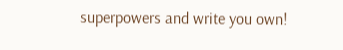superpowers and write you own!